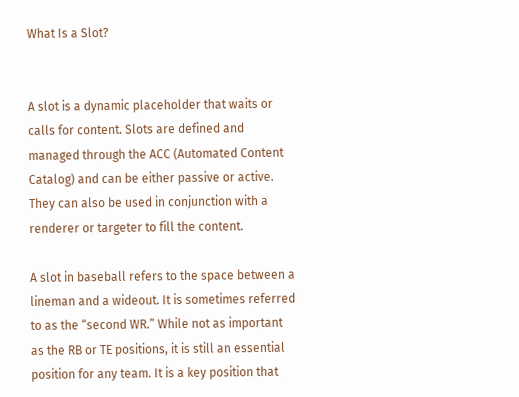What Is a Slot?


A slot is a dynamic placeholder that waits or calls for content. Slots are defined and managed through the ACC (Automated Content Catalog) and can be either passive or active. They can also be used in conjunction with a renderer or targeter to fill the content.

A slot in baseball refers to the space between a lineman and a wideout. It is sometimes referred to as the “second WR.” While not as important as the RB or TE positions, it is still an essential position for any team. It is a key position that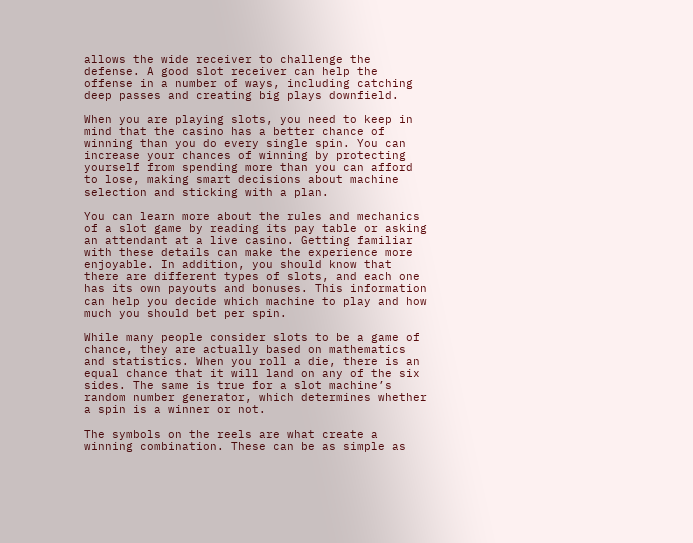allows the wide receiver to challenge the defense. A good slot receiver can help the offense in a number of ways, including catching deep passes and creating big plays downfield.

When you are playing slots, you need to keep in mind that the casino has a better chance of winning than you do every single spin. You can increase your chances of winning by protecting yourself from spending more than you can afford to lose, making smart decisions about machine selection and sticking with a plan.

You can learn more about the rules and mechanics of a slot game by reading its pay table or asking an attendant at a live casino. Getting familiar with these details can make the experience more enjoyable. In addition, you should know that there are different types of slots, and each one has its own payouts and bonuses. This information can help you decide which machine to play and how much you should bet per spin.

While many people consider slots to be a game of chance, they are actually based on mathematics and statistics. When you roll a die, there is an equal chance that it will land on any of the six sides. The same is true for a slot machine’s random number generator, which determines whether a spin is a winner or not.

The symbols on the reels are what create a winning combination. These can be as simple as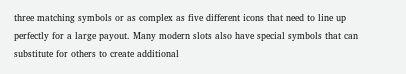three matching symbols or as complex as five different icons that need to line up perfectly for a large payout. Many modern slots also have special symbols that can substitute for others to create additional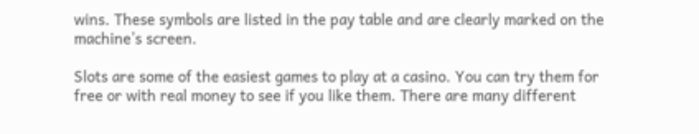wins. These symbols are listed in the pay table and are clearly marked on the machine’s screen.

Slots are some of the easiest games to play at a casino. You can try them for free or with real money to see if you like them. There are many different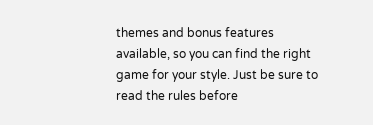themes and bonus features available, so you can find the right game for your style. Just be sure to read the rules before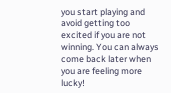you start playing and avoid getting too excited if you are not winning. You can always come back later when you are feeling more lucky!